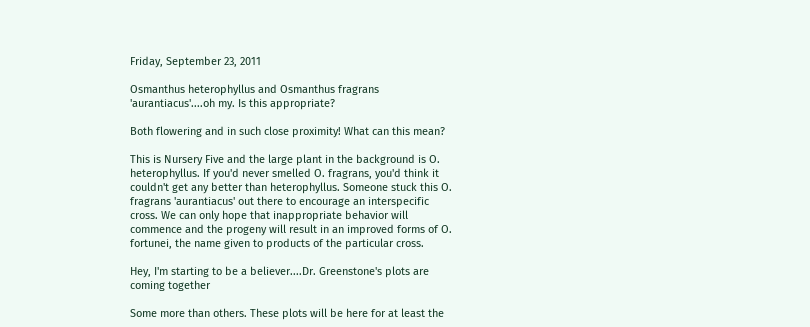Friday, September 23, 2011

Osmanthus heterophyllus and Osmanthus fragrans 'aurantiacus'....oh my. Is this appropriate?

Both flowering and in such close proximity! What can this mean?

This is Nursery Five and the large plant in the background is O. heterophyllus. If you'd never smelled O. fragrans, you'd think it couldn't get any better than heterophyllus. Someone stuck this O. fragrans 'aurantiacus' out there to encourage an interspecific cross. We can only hope that inappropriate behavior will commence and the progeny will result in an improved forms of O. fortunei, the name given to products of the particular cross.

Hey, I'm starting to be a believer....Dr. Greenstone's plots are coming together

Some more than others. These plots will be here for at least the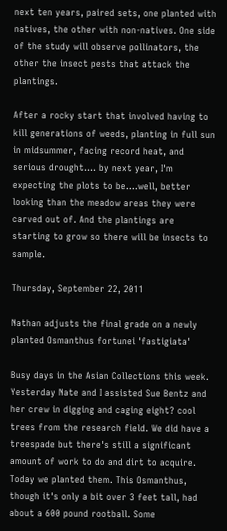next ten years, paired sets, one planted with natives, the other with non-natives. One side of the study will observe pollinators, the other the insect pests that attack the plantings.

After a rocky start that involved having to kill generations of weeds, planting in full sun in midsummer, facing record heat, and serious drought.... by next year, I'm expecting the plots to be....well, better looking than the meadow areas they were carved out of. And the plantings are starting to grow so there will be insects to sample.

Thursday, September 22, 2011

Nathan adjusts the final grade on a newly planted Osmanthus fortunei 'fastigiata'

Busy days in the Asian Collections this week. Yesterday Nate and I assisted Sue Bentz and her crew in digging and caging eight? cool trees from the research field. We did have a treespade but there's still a significant amount of work to do and dirt to acquire. Today we planted them. This Osmanthus, though it's only a bit over 3 feet tall, had about a 600 pound rootball. Some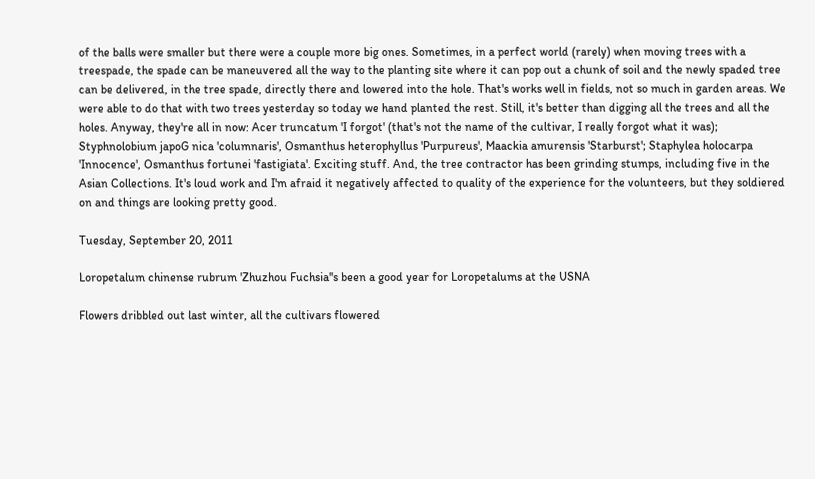of the balls were smaller but there were a couple more big ones. Sometimes, in a perfect world (rarely) when moving trees with a treespade, the spade can be maneuvered all the way to the planting site where it can pop out a chunk of soil and the newly spaded tree can be delivered, in the tree spade, directly there and lowered into the hole. That's works well in fields, not so much in garden areas. We were able to do that with two trees yesterday so today we hand planted the rest. Still, it's better than digging all the trees and all the holes. Anyway, they're all in now: Acer truncatum 'I forgot' (that's not the name of the cultivar, I really forgot what it was); Styphnolobium japoG nica 'columnaris', Osmanthus heterophyllus 'Purpureus', Maackia amurensis 'Starburst'; Staphylea holocarpa 'Innocence', Osmanthus fortunei 'fastigiata'. Exciting stuff. And, the tree contractor has been grinding stumps, including five in the Asian Collections. It's loud work and I'm afraid it negatively affected to quality of the experience for the volunteers, but they soldiered on and things are looking pretty good.

Tuesday, September 20, 2011

Loropetalum chinense rubrum 'Zhuzhou Fuchsia''s been a good year for Loropetalums at the USNA

Flowers dribbled out last winter, all the cultivars flowered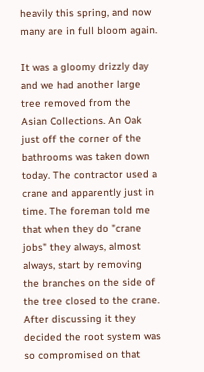heavily this spring, and now many are in full bloom again.

It was a gloomy drizzly day and we had another large tree removed from the Asian Collections. An Oak just off the corner of the bathrooms was taken down today. The contractor used a crane and apparently just in time. The foreman told me that when they do "crane jobs" they always, almost always, start by removing the branches on the side of the tree closed to the crane. After discussing it they decided the root system was so compromised on that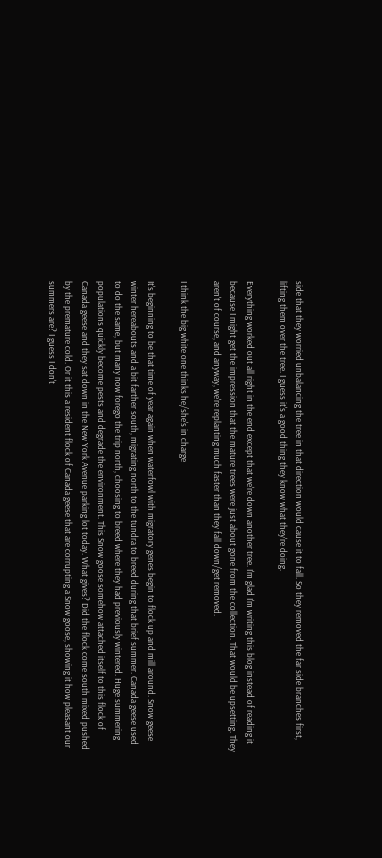side that they worried unbalancing the tree in that direction would cause it to fall. So they removed the far side branches first, lifting them over the tree. I guess it's a good thing they know what they're doing.

Everything worked out all right in the end except that we're down another tree. I'm glad I'm writing this blog instead of reading it because I might get the impression that the mature trees were just about gone from the collection. That would be upsetting. They aren't of course, and anyway, we're replanting much faster than they fall down/get removed.

I think the big white one thinks he/she's in charge

It's beginning to be that time of year again when waterfowl with migratory genes begin to flock up and mill around. Snow geese winter hereabouts and a bit farther south, migrating north to the tundra to breed during that brief summer. Canada geese used to do the same, but many now forego the trip north, choosing to breed where they had previously wintered. Huge summering populations quickly become pests and degrade the environment. This Snow goose somehow attached itself to this flock of Canada geese and they sat down in the New York Avenue parking lot today. What gives? Did the flock come south mixed pushed by the premature cold. Or it this a resident flock of Canada geese that are corrupting a Snow goose, showing it how pleasant our summers are? I guess I don't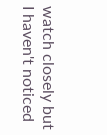watch closely but I haven't noticed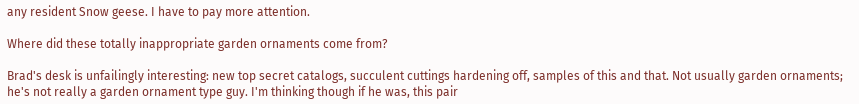any resident Snow geese. I have to pay more attention.

Where did these totally inappropriate garden ornaments come from?

Brad's desk is unfailingly interesting: new top secret catalogs, succulent cuttings hardening off, samples of this and that. Not usually garden ornaments; he's not really a garden ornament type guy. I'm thinking though if he was, this pair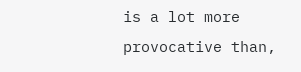is a lot more provocative than,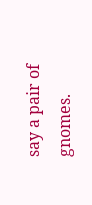say a pair of gnomes.